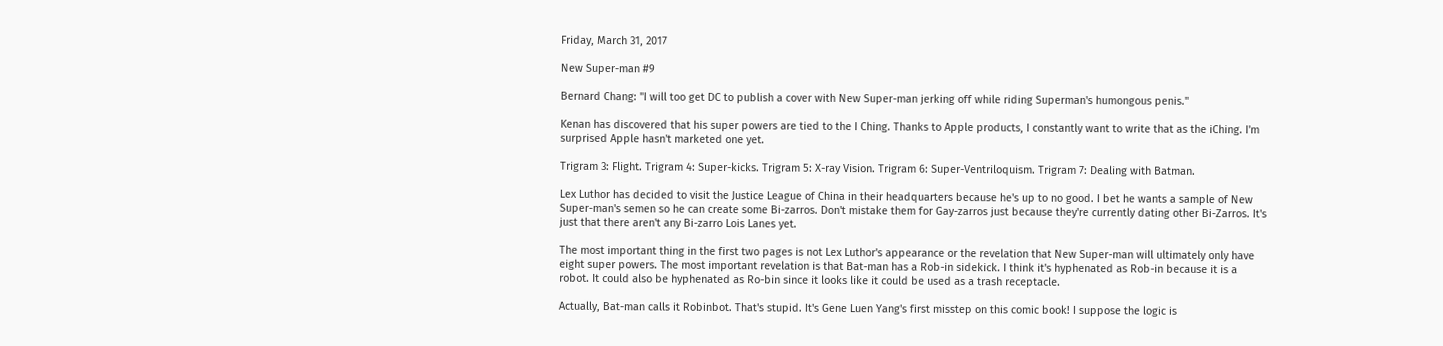Friday, March 31, 2017

New Super-man #9

Bernard Chang: "I will too get DC to publish a cover with New Super-man jerking off while riding Superman's humongous penis."

Kenan has discovered that his super powers are tied to the I Ching. Thanks to Apple products, I constantly want to write that as the iChing. I'm surprised Apple hasn't marketed one yet.

Trigram 3: Flight. Trigram 4: Super-kicks. Trigram 5: X-ray Vision. Trigram 6: Super-Ventriloquism. Trigram 7: Dealing with Batman.

Lex Luthor has decided to visit the Justice League of China in their headquarters because he's up to no good. I bet he wants a sample of New Super-man's semen so he can create some Bi-zarros. Don't mistake them for Gay-zarros just because they're currently dating other Bi-Zarros. It's just that there aren't any Bi-zarro Lois Lanes yet.

The most important thing in the first two pages is not Lex Luthor's appearance or the revelation that New Super-man will ultimately only have eight super powers. The most important revelation is that Bat-man has a Rob-in sidekick. I think it's hyphenated as Rob-in because it is a robot. It could also be hyphenated as Ro-bin since it looks like it could be used as a trash receptacle.

Actually, Bat-man calls it Robinbot. That's stupid. It's Gene Luen Yang's first misstep on this comic book! I suppose the logic is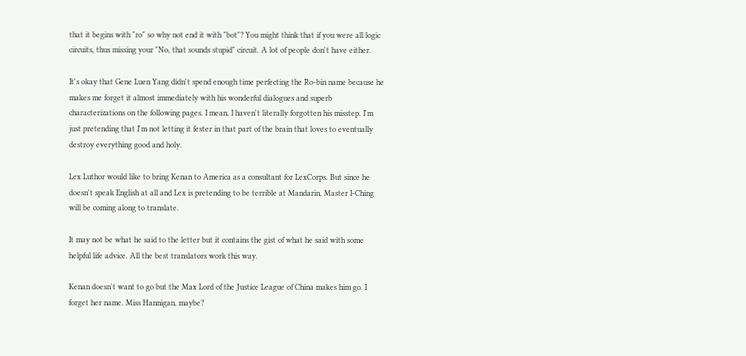that it begins with "ro" so why not end it with "bot"? You might think that if you were all logic circuits, thus missing your "No, that sounds stupid" circuit. A lot of people don't have either.

It's okay that Gene Luen Yang didn't spend enough time perfecting the Ro-bin name because he makes me forget it almost immediately with his wonderful dialogues and superb characterizations on the following pages. I mean, I haven't literally forgotten his misstep. I'm just pretending that I'm not letting it fester in that part of the brain that loves to eventually destroy everything good and holy.

Lex Luthor would like to bring Kenan to America as a consultant for LexCorps. But since he doesn't speak English at all and Lex is pretending to be terrible at Mandarin, Master I-Ching will be coming along to translate.

It may not be what he said to the letter but it contains the gist of what he said with some helpful life advice. All the best translators work this way.

Kenan doesn't want to go but the Max Lord of the Justice League of China makes him go. I forget her name. Miss Hannigan, maybe?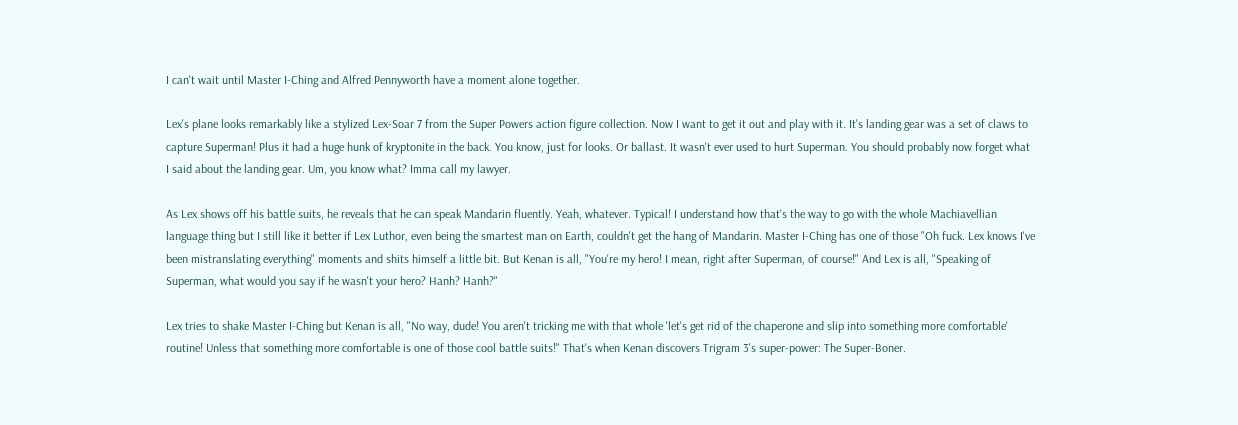I can't wait until Master I-Ching and Alfred Pennyworth have a moment alone together.

Lex's plane looks remarkably like a stylized Lex-Soar 7 from the Super Powers action figure collection. Now I want to get it out and play with it. It's landing gear was a set of claws to capture Superman! Plus it had a huge hunk of kryptonite in the back. You know, just for looks. Or ballast. It wasn't ever used to hurt Superman. You should probably now forget what I said about the landing gear. Um, you know what? Imma call my lawyer.

As Lex shows off his battle suits, he reveals that he can speak Mandarin fluently. Yeah, whatever. Typical! I understand how that's the way to go with the whole Machiavellian language thing but I still like it better if Lex Luthor, even being the smartest man on Earth, couldn't get the hang of Mandarin. Master I-Ching has one of those "Oh fuck. Lex knows I've been mistranslating everything" moments and shits himself a little bit. But Kenan is all, "You're my hero! I mean, right after Superman, of course!" And Lex is all, "Speaking of Superman, what would you say if he wasn't your hero? Hanh? Hanh?"

Lex tries to shake Master I-Ching but Kenan is all, "No way, dude! You aren't tricking me with that whole 'let's get rid of the chaperone and slip into something more comfortable' routine! Unless that something more comfortable is one of those cool battle suits!" That's when Kenan discovers Trigram 3's super-power: The Super-Boner.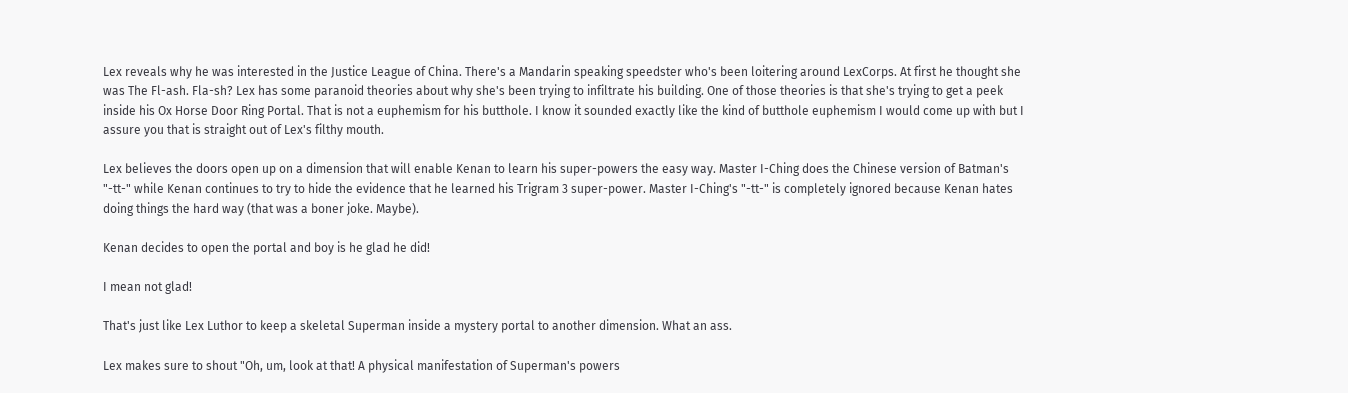Lex reveals why he was interested in the Justice League of China. There's a Mandarin speaking speedster who's been loitering around LexCorps. At first he thought she was The Fl-ash. Fla-sh? Lex has some paranoid theories about why she's been trying to infiltrate his building. One of those theories is that she's trying to get a peek inside his Ox Horse Door Ring Portal. That is not a euphemism for his butthole. I know it sounded exactly like the kind of butthole euphemism I would come up with but I assure you that is straight out of Lex's filthy mouth.

Lex believes the doors open up on a dimension that will enable Kenan to learn his super-powers the easy way. Master I-Ching does the Chinese version of Batman's "-tt-" while Kenan continues to try to hide the evidence that he learned his Trigram 3 super-power. Master I-Ching's "-tt-" is completely ignored because Kenan hates doing things the hard way (that was a boner joke. Maybe).

Kenan decides to open the portal and boy is he glad he did!

I mean not glad!

That's just like Lex Luthor to keep a skeletal Superman inside a mystery portal to another dimension. What an ass.

Lex makes sure to shout "Oh, um, look at that! A physical manifestation of Superman's powers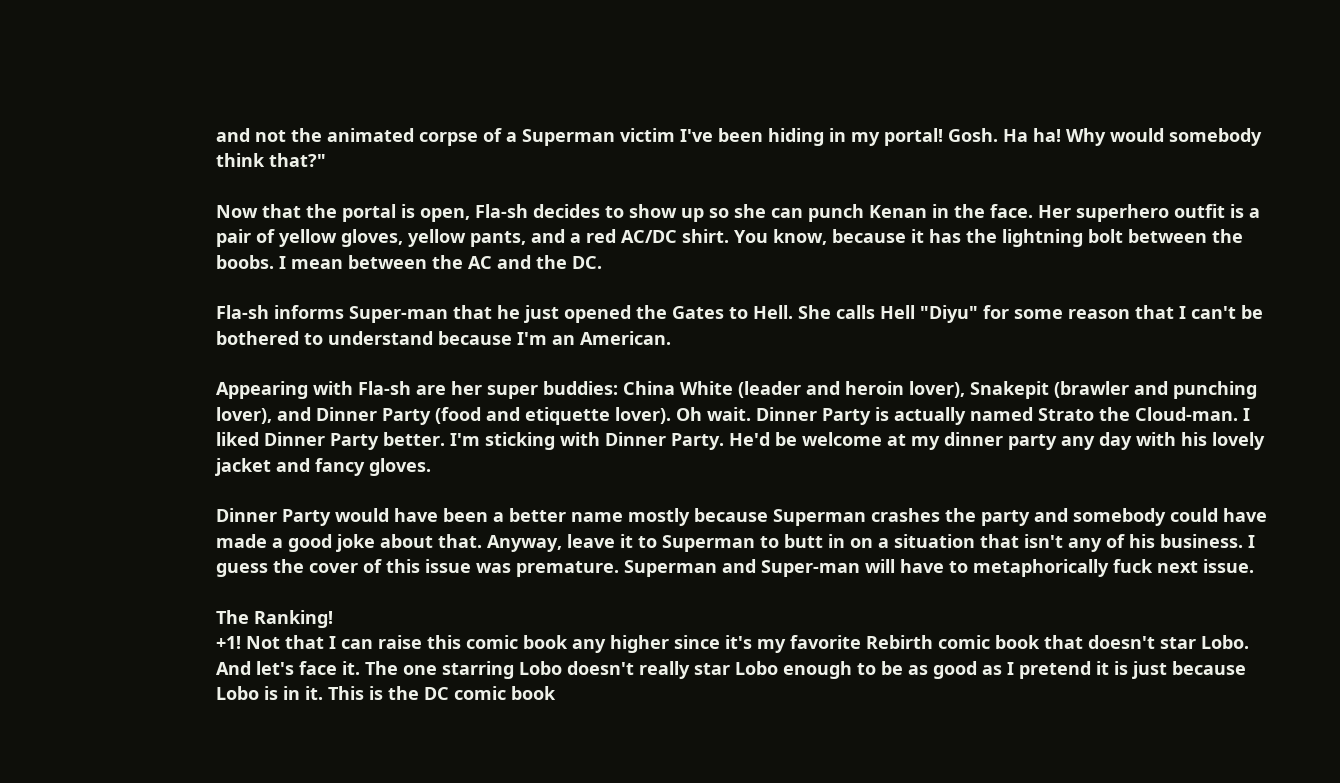and not the animated corpse of a Superman victim I've been hiding in my portal! Gosh. Ha ha! Why would somebody think that?"

Now that the portal is open, Fla-sh decides to show up so she can punch Kenan in the face. Her superhero outfit is a pair of yellow gloves, yellow pants, and a red AC/DC shirt. You know, because it has the lightning bolt between the boobs. I mean between the AC and the DC.

Fla-sh informs Super-man that he just opened the Gates to Hell. She calls Hell "Diyu" for some reason that I can't be bothered to understand because I'm an American.

Appearing with Fla-sh are her super buddies: China White (leader and heroin lover), Snakepit (brawler and punching lover), and Dinner Party (food and etiquette lover). Oh wait. Dinner Party is actually named Strato the Cloud-man. I liked Dinner Party better. I'm sticking with Dinner Party. He'd be welcome at my dinner party any day with his lovely jacket and fancy gloves.

Dinner Party would have been a better name mostly because Superman crashes the party and somebody could have made a good joke about that. Anyway, leave it to Superman to butt in on a situation that isn't any of his business. I guess the cover of this issue was premature. Superman and Super-man will have to metaphorically fuck next issue.

The Ranking!
+1! Not that I can raise this comic book any higher since it's my favorite Rebirth comic book that doesn't star Lobo. And let's face it. The one starring Lobo doesn't really star Lobo enough to be as good as I pretend it is just because Lobo is in it. This is the DC comic book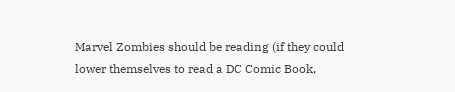Marvel Zombies should be reading (if they could lower themselves to read a DC Comic Book,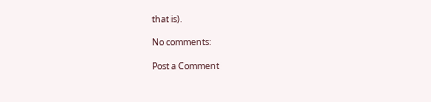that is).

No comments:

Post a Comment